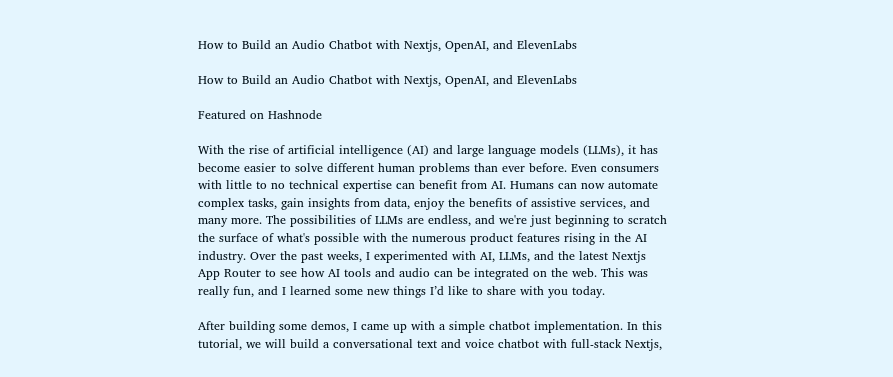How to Build an Audio Chatbot with Nextjs, OpenAI, and ElevenLabs

How to Build an Audio Chatbot with Nextjs, OpenAI, and ElevenLabs

Featured on Hashnode

With the rise of artificial intelligence (AI) and large language models (LLMs), it has become easier to solve different human problems than ever before. Even consumers with little to no technical expertise can benefit from AI. Humans can now automate complex tasks, gain insights from data, enjoy the benefits of assistive services, and many more. The possibilities of LLMs are endless, and we're just beginning to scratch the surface of what's possible with the numerous product features rising in the AI industry. Over the past weeks, I experimented with AI, LLMs, and the latest Nextjs App Router to see how AI tools and audio can be integrated on the web. This was really fun, and I learned some new things I’d like to share with you today.

After building some demos, I came up with a simple chatbot implementation. In this tutorial, we will build a conversational text and voice chatbot with full-stack Nextjs,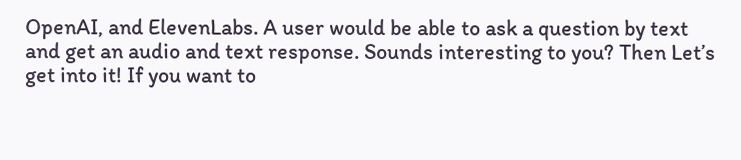OpenAI, and ElevenLabs. A user would be able to ask a question by text and get an audio and text response. Sounds interesting to you? Then Let’s get into it! If you want to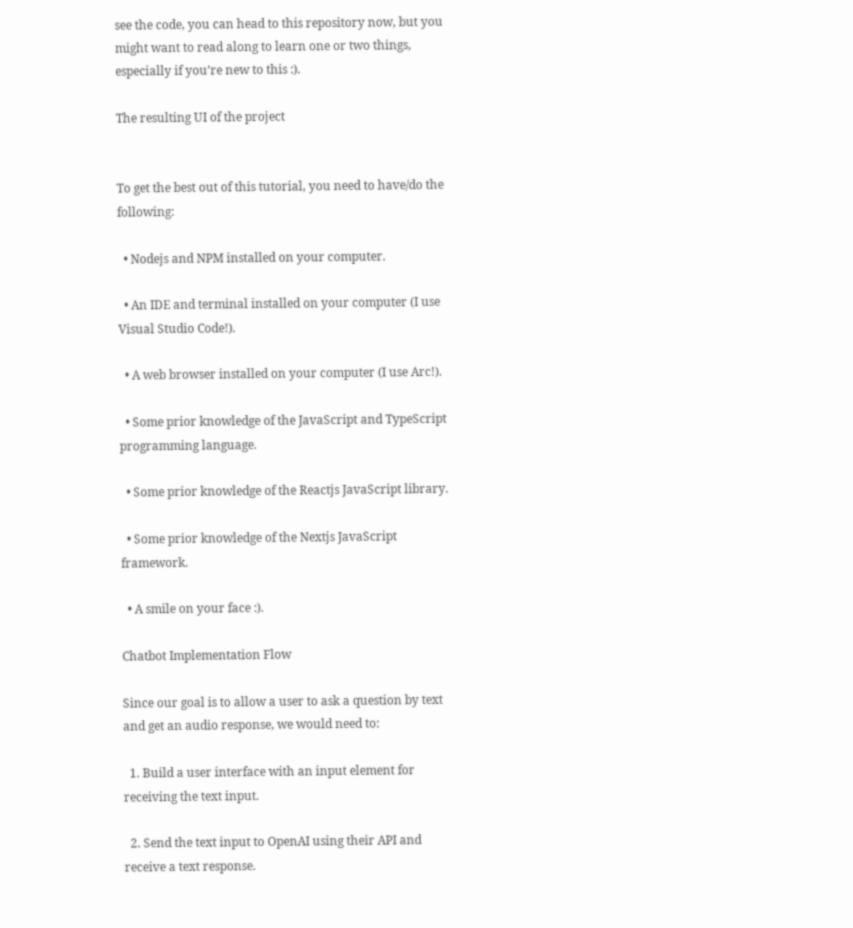see the code, you can head to this repository now, but you might want to read along to learn one or two things, especially if you’re new to this :).

The resulting UI of the project


To get the best out of this tutorial, you need to have/do the following:

  • Nodejs and NPM installed on your computer.

  • An IDE and terminal installed on your computer (I use Visual Studio Code!).

  • A web browser installed on your computer (I use Arc!).

  • Some prior knowledge of the JavaScript and TypeScript programming language.

  • Some prior knowledge of the Reactjs JavaScript library.

  • Some prior knowledge of the Nextjs JavaScript framework.

  • A smile on your face :).

Chatbot Implementation Flow

Since our goal is to allow a user to ask a question by text and get an audio response, we would need to:

  1. Build a user interface with an input element for receiving the text input.

  2. Send the text input to OpenAI using their API and receive a text response.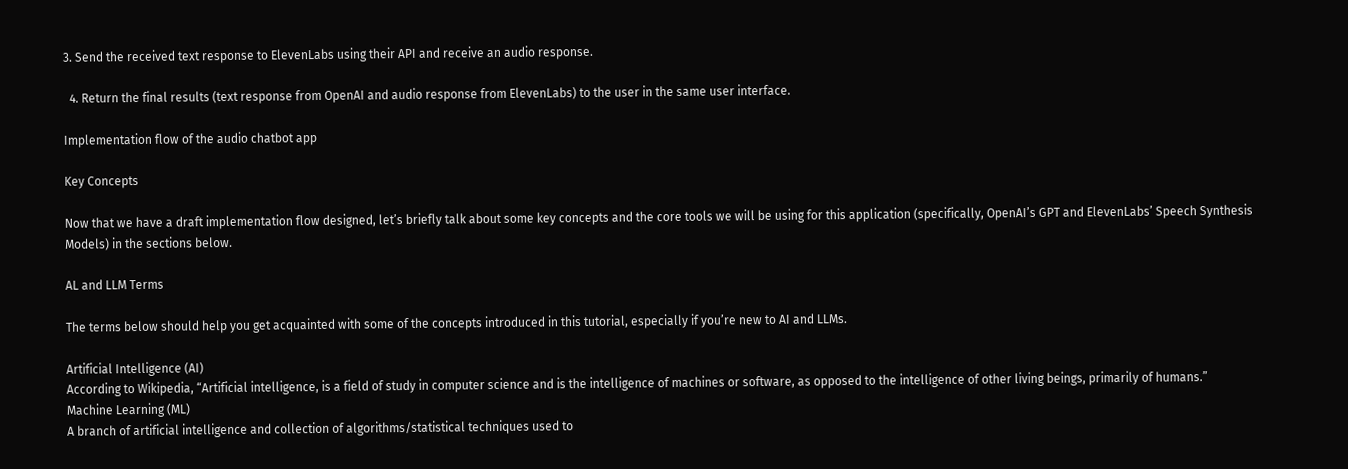3. Send the received text response to ElevenLabs using their API and receive an audio response.

  4. Return the final results (text response from OpenAI and audio response from ElevenLabs) to the user in the same user interface.

Implementation flow of the audio chatbot app

Key Concepts

Now that we have a draft implementation flow designed, let’s briefly talk about some key concepts and the core tools we will be using for this application (specifically, OpenAI’s GPT and ElevenLabs’ Speech Synthesis Models) in the sections below.

AL and LLM Terms

The terms below should help you get acquainted with some of the concepts introduced in this tutorial, especially if you’re new to AI and LLMs.

Artificial Intelligence (AI)
According to Wikipedia, “Artificial intelligence, is a field of study in computer science and is the intelligence of machines or software, as opposed to the intelligence of other living beings, primarily of humans.”
Machine Learning (ML)
A branch of artificial intelligence and collection of algorithms/statistical techniques used to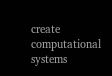create computational systems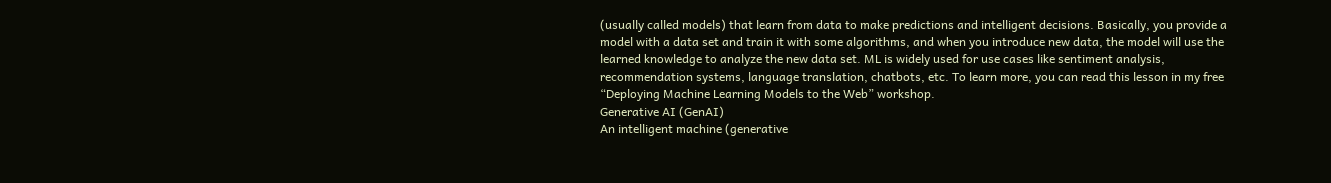(usually called models) that learn from data to make predictions and intelligent decisions. Basically, you provide a model with a data set and train it with some algorithms, and when you introduce new data, the model will use the learned knowledge to analyze the new data set. ML is widely used for use cases like sentiment analysis, recommendation systems, language translation, chatbots, etc. To learn more, you can read this lesson in my free “Deploying Machine Learning Models to the Web” workshop.
Generative AI (GenAI)
An intelligent machine (generative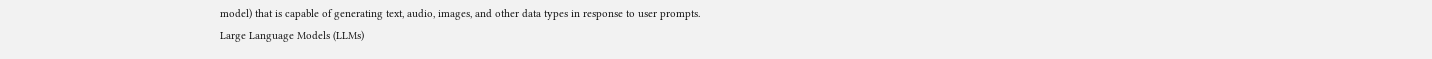model) that is capable of generating text, audio, images, and other data types in response to user prompts.
Large Language Models (LLMs)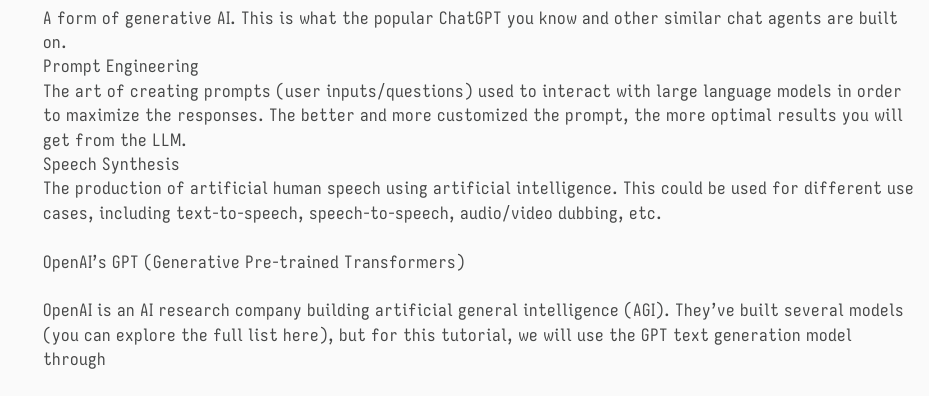A form of generative AI. This is what the popular ChatGPT you know and other similar chat agents are built on.
Prompt Engineering
The art of creating prompts (user inputs/questions) used to interact with large language models in order to maximize the responses. The better and more customized the prompt, the more optimal results you will get from the LLM.
Speech Synthesis
The production of artificial human speech using artificial intelligence. This could be used for different use cases, including text-to-speech, speech-to-speech, audio/video dubbing, etc.

OpenAI’s GPT (Generative Pre-trained Transformers)

OpenAI is an AI research company building artificial general intelligence (AGI). They’ve built several models (you can explore the full list here), but for this tutorial, we will use the GPT text generation model through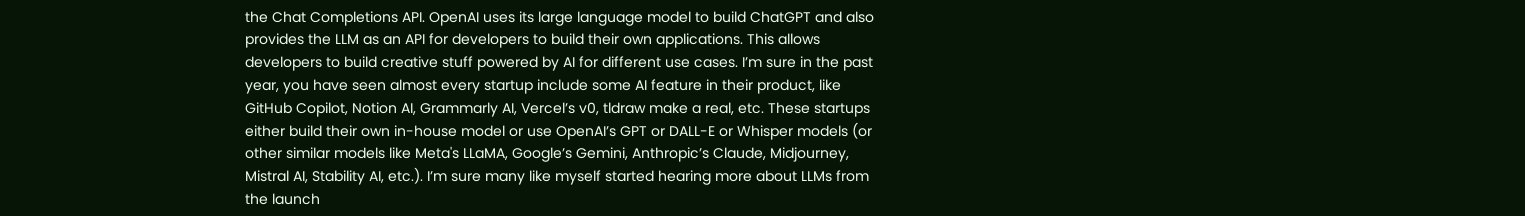the Chat Completions API. OpenAI uses its large language model to build ChatGPT and also provides the LLM as an API for developers to build their own applications. This allows developers to build creative stuff powered by AI for different use cases. I’m sure in the past year, you have seen almost every startup include some AI feature in their product, like GitHub Copilot, Notion AI, Grammarly AI, Vercel’s v0, tldraw make a real, etc. These startups either build their own in-house model or use OpenAI’s GPT or DALL-E or Whisper models (or other similar models like Meta's LLaMA, Google’s Gemini, Anthropic’s Claude, Midjourney, Mistral AI, Stability AI, etc.). I’m sure many like myself started hearing more about LLMs from the launch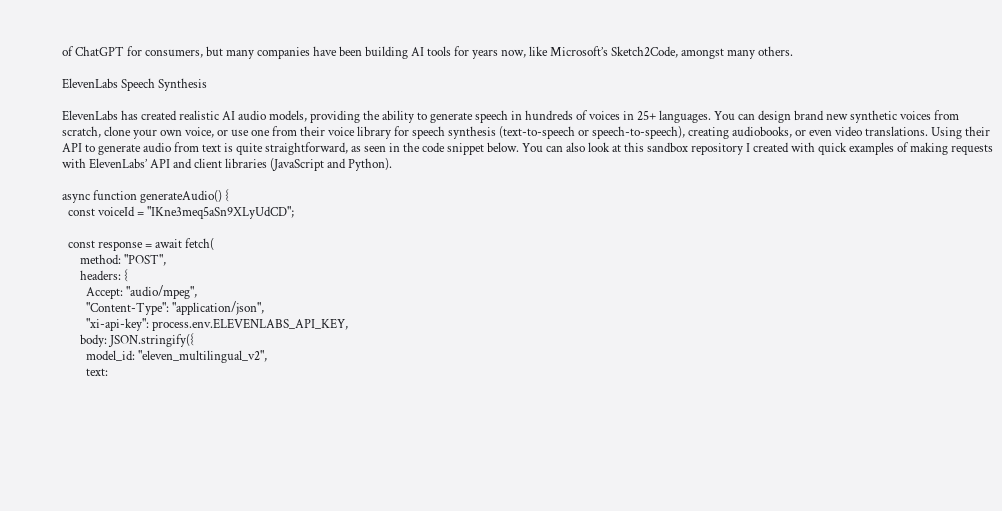of ChatGPT for consumers, but many companies have been building AI tools for years now, like Microsoft’s Sketch2Code, amongst many others.

ElevenLabs Speech Synthesis

ElevenLabs has created realistic AI audio models, providing the ability to generate speech in hundreds of voices in 25+ languages. You can design brand new synthetic voices from scratch, clone your own voice, or use one from their voice library for speech synthesis (text-to-speech or speech-to-speech), creating audiobooks, or even video translations. Using their API to generate audio from text is quite straightforward, as seen in the code snippet below. You can also look at this sandbox repository I created with quick examples of making requests with ElevenLabs’ API and client libraries (JavaScript and Python).

async function generateAudio() {
  const voiceId = "IKne3meq5aSn9XLyUdCD";

  const response = await fetch(
      method: "POST",
      headers: {
        Accept: "audio/mpeg",
        "Content-Type": "application/json",
        "xi-api-key": process.env.ELEVENLABS_API_KEY,
      body: JSON.stringify({
        model_id: "eleven_multilingual_v2",
        text: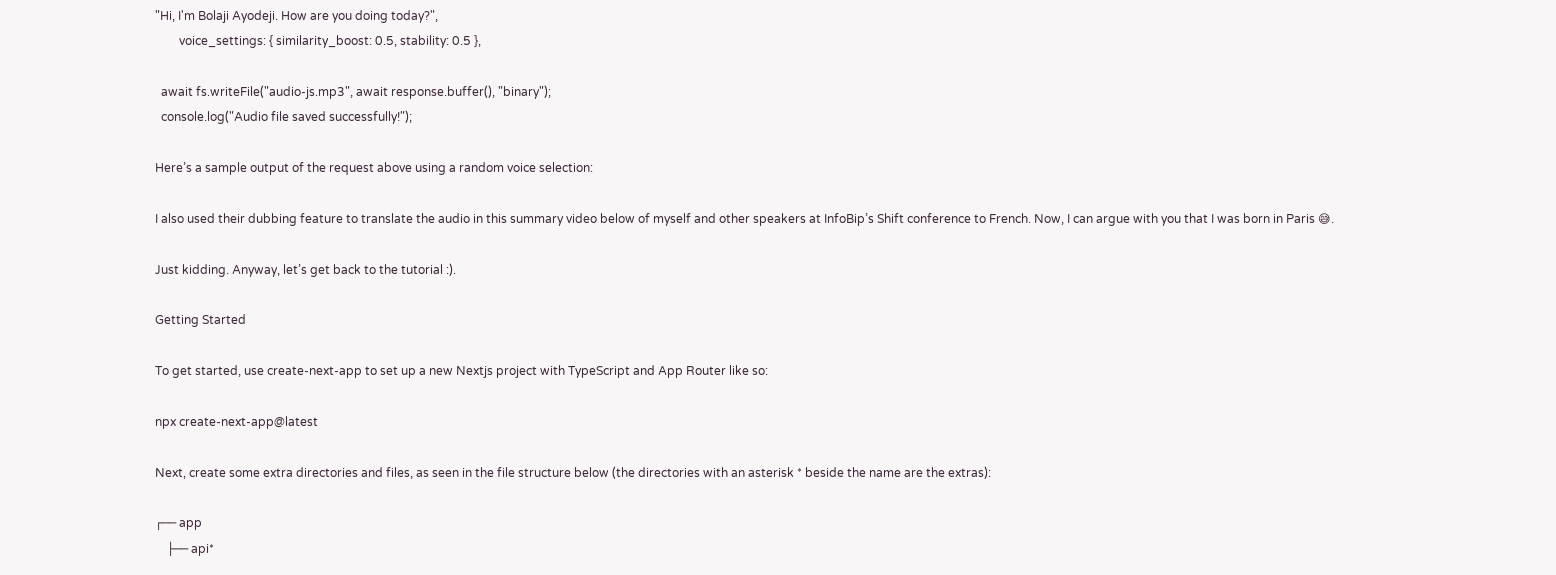"Hi, I'm Bolaji Ayodeji. How are you doing today?",
        voice_settings: { similarity_boost: 0.5, stability: 0.5 },

  await fs.writeFile("audio-js.mp3", await response.buffer(), "binary");
  console.log("Audio file saved successfully!");

Here’s a sample output of the request above using a random voice selection:

I also used their dubbing feature to translate the audio in this summary video below of myself and other speakers at InfoBip’s Shift conference to French. Now, I can argue with you that I was born in Paris 😅.

Just kidding. Anyway, let’s get back to the tutorial :).

Getting Started

To get started, use create-next-app to set up a new Nextjs project with TypeScript and App Router like so:

npx create-next-app@latest

Next, create some extra directories and files, as seen in the file structure below (the directories with an asterisk * beside the name are the extras):

┌── app
    ├── api*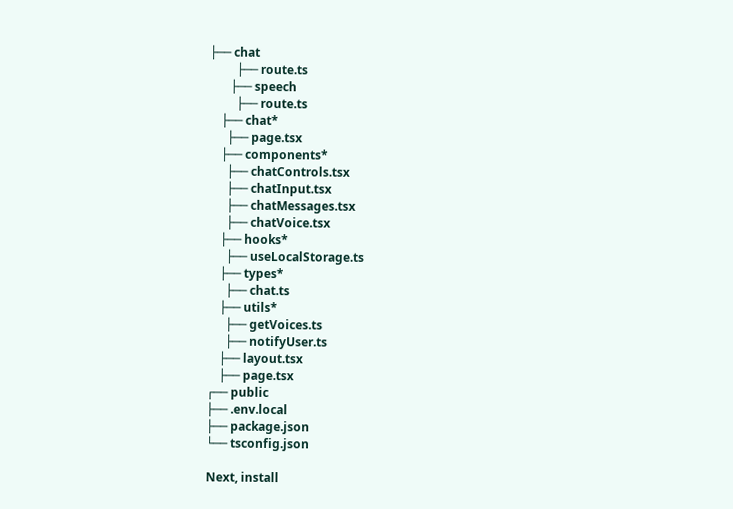├── chat
         ├── route.ts
       ├── speech
         ├── route.ts
    ├── chat*
      ├── page.tsx
    ├── components*
      ├── chatControls.tsx
      ├── chatInput.tsx
      ├── chatMessages.tsx
      ├── chatVoice.tsx
    ├── hooks*
      ├── useLocalStorage.ts
    ├── types*
      ├── chat.ts
    ├── utils*
      ├── getVoices.ts
      ├── notifyUser.ts
    ├── layout.tsx
    ├── page.tsx
┌── public
├── .env.local
├── package.json
└── tsconfig.json

Next, install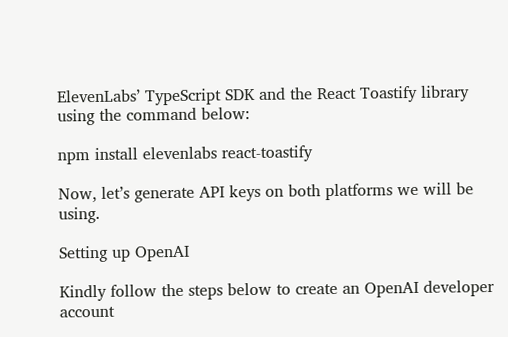ElevenLabs’ TypeScript SDK and the React Toastify library using the command below:

npm install elevenlabs react-toastify

Now, let’s generate API keys on both platforms we will be using.

Setting up OpenAI

Kindly follow the steps below to create an OpenAI developer account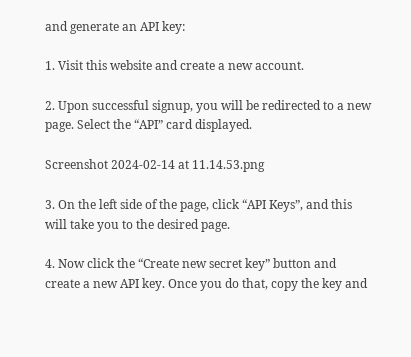and generate an API key:

1. Visit this website and create a new account.

2. Upon successful signup, you will be redirected to a new page. Select the “API” card displayed.

Screenshot 2024-02-14 at 11.14.53.png

3. On the left side of the page, click “API Keys”, and this will take you to the desired page.

4. Now click the “Create new secret key” button and create a new API key. Once you do that, copy the key and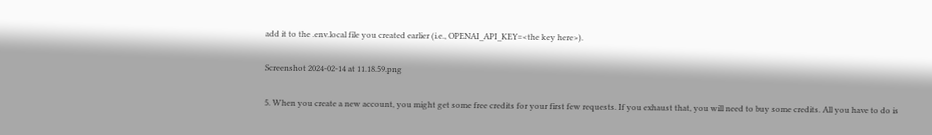add it to the .env.local file you created earlier (i.e., OPENAI_API_KEY=<the key here>).

Screenshot 2024-02-14 at 11.18.59.png

5. When you create a new account, you might get some free credits for your first few requests. If you exhaust that, you will need to buy some credits. All you have to do is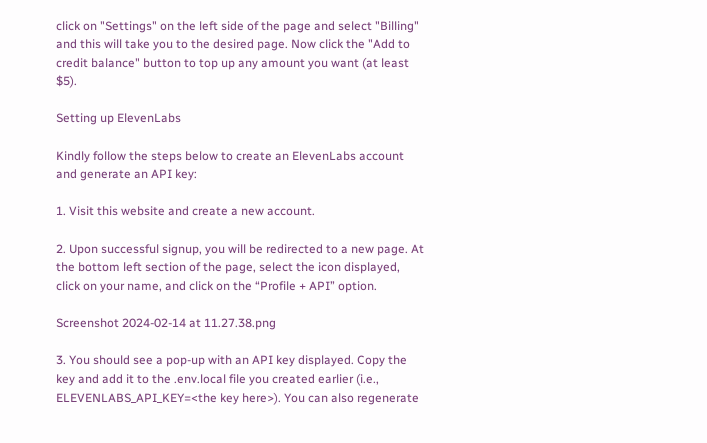click on "Settings" on the left side of the page and select "Billing" and this will take you to the desired page. Now click the "Add to credit balance" button to top up any amount you want (at least $5).

Setting up ElevenLabs

Kindly follow the steps below to create an ElevenLabs account and generate an API key:

1. Visit this website and create a new account.

2. Upon successful signup, you will be redirected to a new page. At the bottom left section of the page, select the icon displayed, click on your name, and click on the “Profile + API” option.

Screenshot 2024-02-14 at 11.27.38.png

3. You should see a pop-up with an API key displayed. Copy the key and add it to the .env.local file you created earlier (i.e., ELEVENLABS_API_KEY=<the key here>). You can also regenerate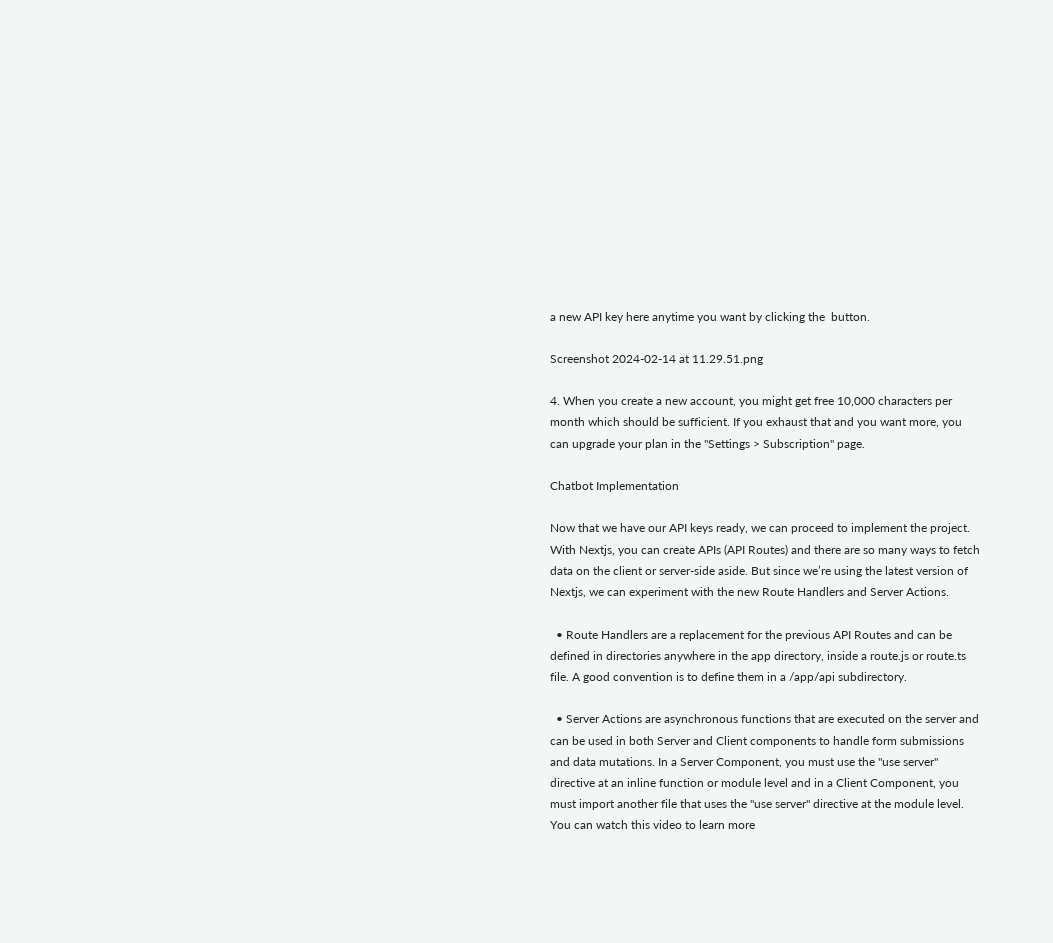a new API key here anytime you want by clicking the  button.

Screenshot 2024-02-14 at 11.29.51.png

4. When you create a new account, you might get free 10,000 characters per month which should be sufficient. If you exhaust that and you want more, you can upgrade your plan in the "Settings > Subscription" page.

Chatbot Implementation

Now that we have our API keys ready, we can proceed to implement the project. With Nextjs, you can create APIs (API Routes) and there are so many ways to fetch data on the client or server-side aside. But since we’re using the latest version of Nextjs, we can experiment with the new Route Handlers and Server Actions.

  • Route Handlers are a replacement for the previous API Routes and can be defined in directories anywhere in the app directory, inside a route.js or route.ts file. A good convention is to define them in a /app/api subdirectory.

  • Server Actions are asynchronous functions that are executed on the server and can be used in both Server and Client components to handle form submissions and data mutations. In a Server Component, you must use the "use server" directive at an inline function or module level and in a Client Component, you must import another file that uses the "use server" directive at the module level. You can watch this video to learn more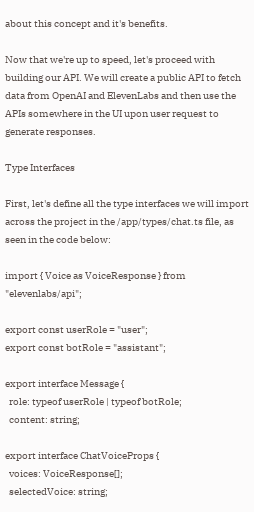about this concept and it's benefits.

Now that we're up to speed, let's proceed with building our API. We will create a public API to fetch data from OpenAI and ElevenLabs and then use the APIs somewhere in the UI upon user request to generate responses.

Type Interfaces

First, let's define all the type interfaces we will import across the project in the /app/types/chat.ts file, as seen in the code below:

import { Voice as VoiceResponse } from "elevenlabs/api";

export const userRole = "user";
export const botRole = "assistant";

export interface Message {
  role: typeof userRole | typeof botRole;
  content: string;

export interface ChatVoiceProps {
  voices: VoiceResponse[];
  selectedVoice: string;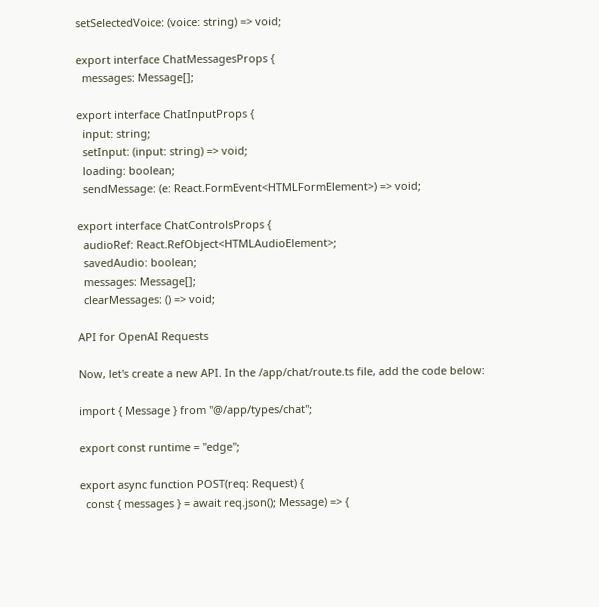setSelectedVoice: (voice: string) => void;

export interface ChatMessagesProps {
  messages: Message[];

export interface ChatInputProps {
  input: string;
  setInput: (input: string) => void;
  loading: boolean;
  sendMessage: (e: React.FormEvent<HTMLFormElement>) => void;

export interface ChatControlsProps {
  audioRef: React.RefObject<HTMLAudioElement>;
  savedAudio: boolean;
  messages: Message[];
  clearMessages: () => void;

API for OpenAI Requests

Now, let's create a new API. In the /app/chat/route.ts file, add the code below:

import { Message } from "@/app/types/chat";

export const runtime = "edge";

export async function POST(req: Request) {
  const { messages } = await req.json(); Message) => {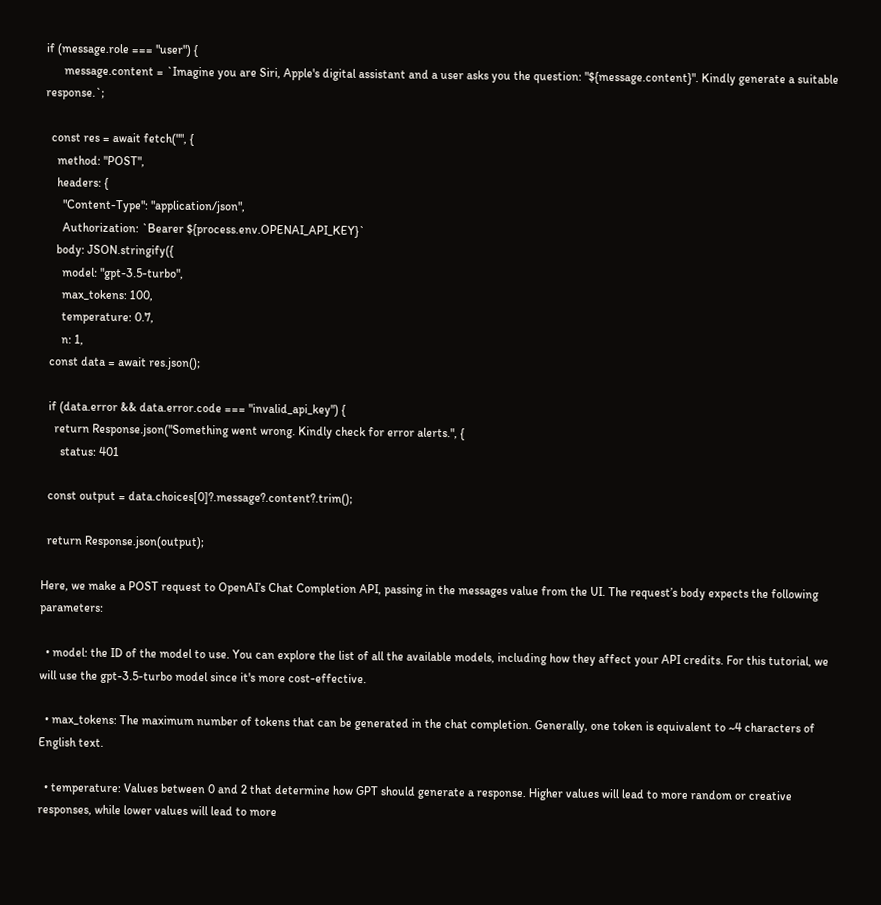if (message.role === "user") {
      message.content = `Imagine you are Siri, Apple's digital assistant and a user asks you the question: "${message.content}". Kindly generate a suitable response.`;

  const res = await fetch("", {
    method: "POST",
    headers: {
      "Content-Type": "application/json",
      Authorization: `Bearer ${process.env.OPENAI_API_KEY}`
    body: JSON.stringify({
      model: "gpt-3.5-turbo",
      max_tokens: 100,
      temperature: 0.7,
      n: 1,
  const data = await res.json();

  if (data.error && data.error.code === "invalid_api_key") {
    return Response.json("Something went wrong. Kindly check for error alerts.", {
      status: 401

  const output = data.choices[0]?.message?.content?.trim();

  return Response.json(output);

Here, we make a POST request to OpenAI’s Chat Completion API, passing in the messages value from the UI. The request’s body expects the following parameters:

  • model: the ID of the model to use. You can explore the list of all the available models, including how they affect your API credits. For this tutorial, we will use the gpt-3.5-turbo model since it's more cost-effective.

  • max_tokens: The maximum number of tokens that can be generated in the chat completion. Generally, one token is equivalent to ~4 characters of English text.

  • temperature: Values between 0 and 2 that determine how GPT should generate a response. Higher values will lead to more random or creative responses, while lower values will lead to more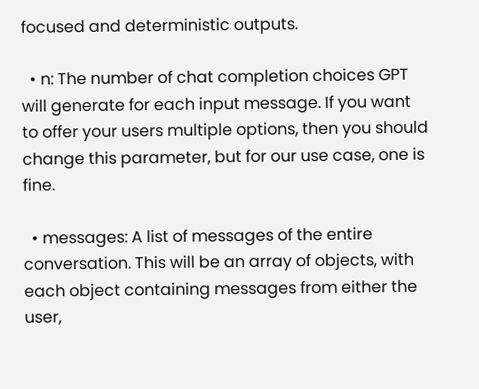focused and deterministic outputs.

  • n: The number of chat completion choices GPT will generate for each input message. If you want to offer your users multiple options, then you should change this parameter, but for our use case, one is fine.

  • messages: A list of messages of the entire conversation. This will be an array of objects, with each object containing messages from either the user,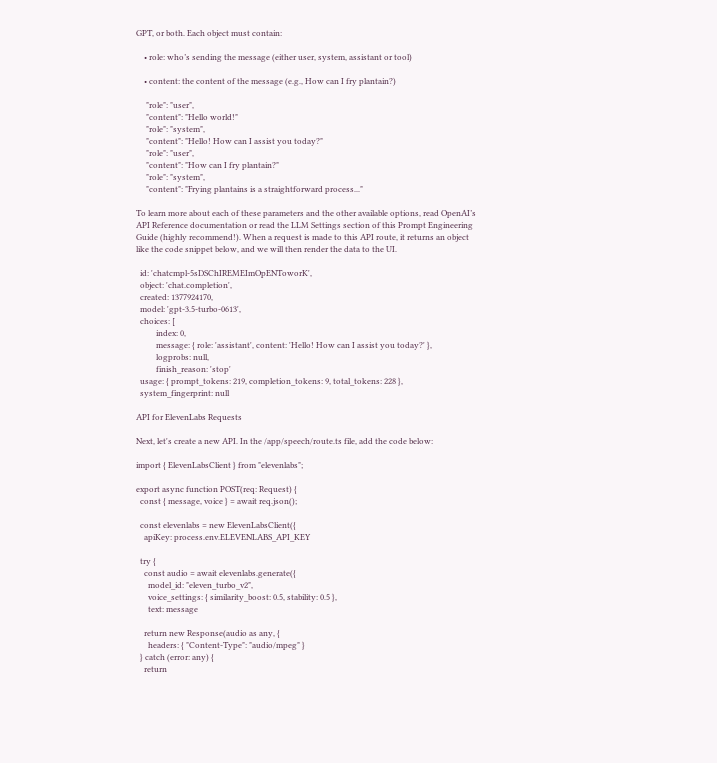GPT, or both. Each object must contain:

    • role: who’s sending the message (either user, system, assistant or tool)

    • content: the content of the message (e.g., How can I fry plantain?)

     "role": "user",
     "content": "Hello world!"
     "role": "system",
     "content": "Hello! How can I assist you today?"
     "role": "user",
     "content": "How can I fry plantain?"
     "role": "system",
     "content": "Frying plantains is a straightforward process..."

To learn more about each of these parameters and the other available options, read OpenAI’s API Reference documentation or read the LLM Settings section of this Prompt Engineering Guide (highly recommend!). When a request is made to this API route, it returns an object like the code snippet below, and we will then render the data to the UI.

  id: 'chatcmpl-5sDSChIREMEImOpENToworK',
  object: 'chat.completion',
  created: 1377924170,
  model: 'gpt-3.5-turbo-0613',
  choices: [
          index: 0,
          message: { role: 'assistant', content: 'Hello! How can I assist you today?' },
          logprobs: null,
          finish_reason: 'stop'
  usage: { prompt_tokens: 219, completion_tokens: 9, total_tokens: 228 },
  system_fingerprint: null

API for ElevenLabs Requests

Next, let's create a new API. In the /app/speech/route.ts file, add the code below:

import { ElevenLabsClient } from "elevenlabs";

export async function POST(req: Request) {
  const { message, voice } = await req.json();

  const elevenlabs = new ElevenLabsClient({
    apiKey: process.env.ELEVENLABS_API_KEY

  try {
    const audio = await elevenlabs.generate({
      model_id: "eleven_turbo_v2",
      voice_settings: { similarity_boost: 0.5, stability: 0.5 },
      text: message

    return new Response(audio as any, {
      headers: { "Content-Type": "audio/mpeg" }
  } catch (error: any) {
    return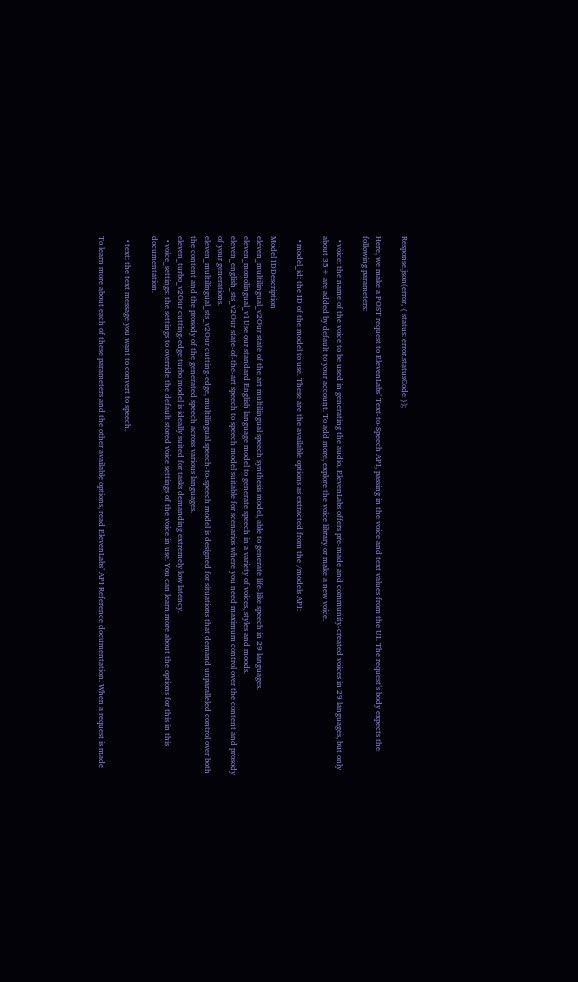Response.json(error, { status: error.statusCode });

Here, we make a POST request to ElevenLabs’ Text-to-Speech API, passing in the voice and text values from the UI. The request’s body expects the following parameters:

  • voice: the name of the voice to be used in generating the audio. ElevenLabs offers pre-made and community-created voices in 29 languages, but only about 35+ are added by default to your account. To add more, explore the voice library or make a new voice.

  • model_id: the ID of the model to use. These are the available options as extracted from the /models API:

Model IDDescription
eleven_multilingual_v2Our state of the art multilingual speech synthesis model, able to generate life-like speech in 29 languages.
eleven_monolingual_v1Use our standard English language model to generate speech in a variety of voices, styles and moods.
eleven_english_sts_v2Our state-of-the-art speech to speech model suitable for scenarios where you need maximum control over the content and prosody of your generations.
eleven_multilingual_sts_v2Our cutting-edge, multilingual speech-to-speech model is designed for situations that demand unparalleled control over both the content and the prosody of the generated speech across various languages.
eleven_turbo_v2Our cutting-edge turbo model is ideally suited for tasks demanding extremely low latency.
  • voice_settings: the settings to override the default stored voice settings of the voice in use. You can learn more about the options for this in this documentation.

  • text: the text message you want to convert to speech.

To learn more about each of these parameters and the other available options, read ElevenLabs’ API Reference documentation. When a request is made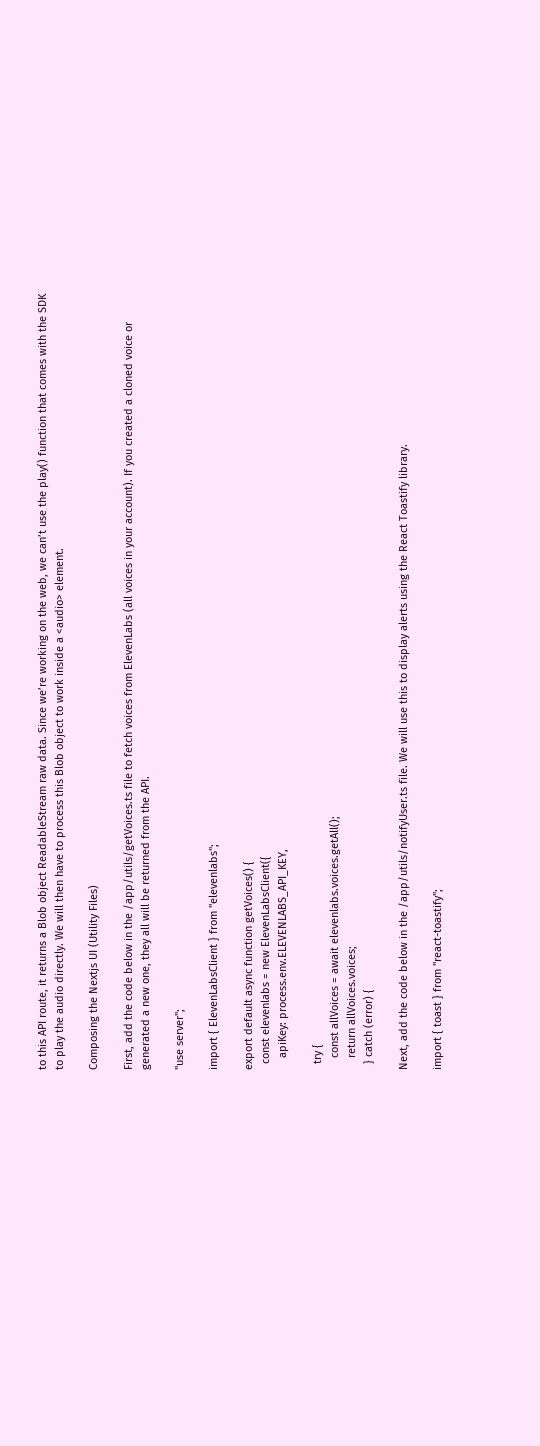to this API route, it returns a Blob object ReadableStream raw data. Since we’re working on the web, we can’t use the play() function that comes with the SDK to play the audio directly. We will then have to process this Blob object to work inside a <audio> element.

Composing the Nextjs UI (Utility Files)

First, add the code below in the /app/utils/getVoices.ts file to fetch voices from ElevenLabs (all voices in your account). If you created a cloned voice or generated a new one, they all will be returned from the API.

"use server";

import { ElevenLabsClient } from "elevenlabs";

export default async function getVoices() {
  const elevenlabs = new ElevenLabsClient({
    apiKey: process.env.ELEVENLABS_API_KEY,

  try {
    const allVoices = await elevenlabs.voices.getAll();
    return allVoices.voices;
  } catch (error) {

Next, add the code below in the /app/utils/notifyUser.ts file. We will use this to display alerts using the React Toastify library.

import { toast } from "react-toastify";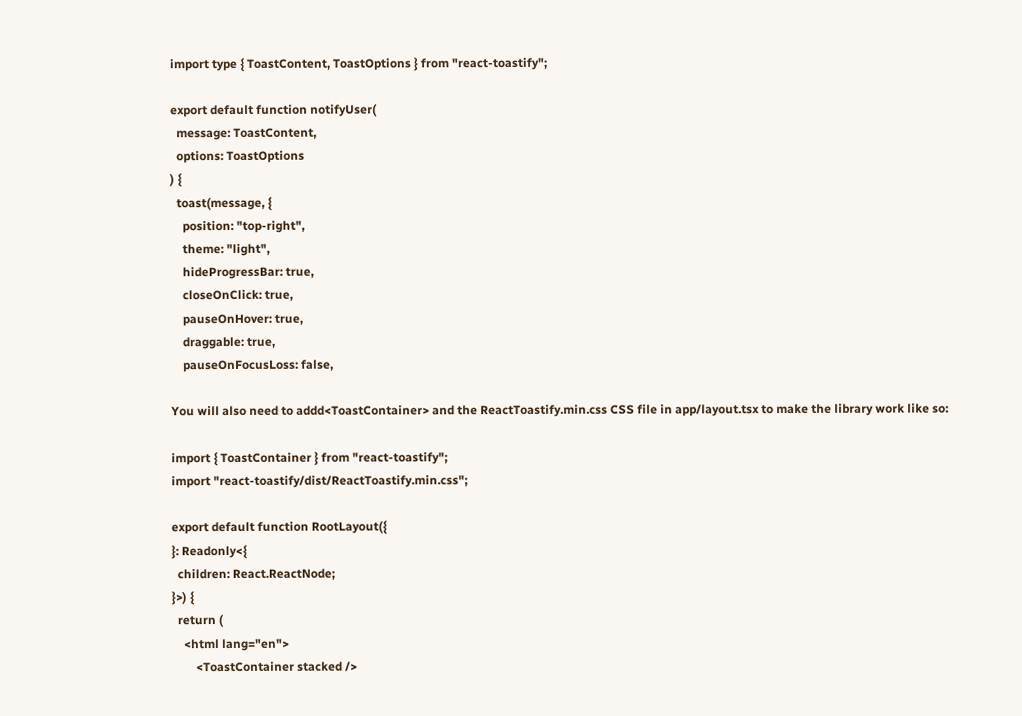import type { ToastContent, ToastOptions } from "react-toastify";

export default function notifyUser(
  message: ToastContent,
  options: ToastOptions
) {
  toast(message, {
    position: "top-right",
    theme: "light",
    hideProgressBar: true,
    closeOnClick: true,
    pauseOnHover: true,
    draggable: true,
    pauseOnFocusLoss: false,

You will also need to addd<ToastContainer> and the ReactToastify.min.css CSS file in app/layout.tsx to make the library work like so:

import { ToastContainer } from "react-toastify";
import "react-toastify/dist/ReactToastify.min.css";

export default function RootLayout({
}: Readonly<{
  children: React.ReactNode;
}>) {
  return (
    <html lang="en">
        <ToastContainer stacked />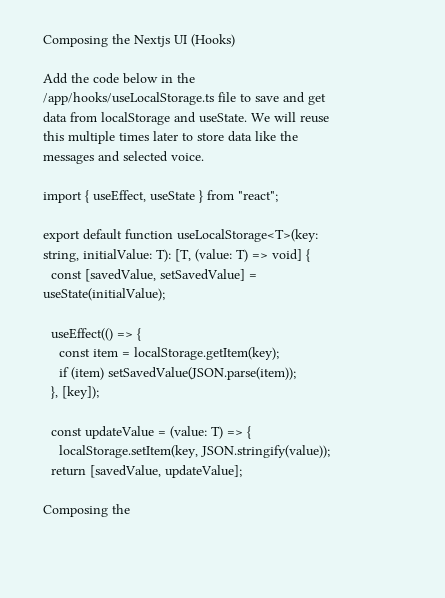Composing the Nextjs UI (Hooks)

Add the code below in the /app/hooks/useLocalStorage.ts file to save and get data from localStorage and useState. We will reuse this multiple times later to store data like the messages and selected voice.

import { useEffect, useState } from "react";

export default function useLocalStorage<T>(key: string, initialValue: T): [T, (value: T) => void] {
  const [savedValue, setSavedValue] = useState(initialValue);

  useEffect(() => {
    const item = localStorage.getItem(key);
    if (item) setSavedValue(JSON.parse(item));
  }, [key]);

  const updateValue = (value: T) => {
    localStorage.setItem(key, JSON.stringify(value));
  return [savedValue, updateValue];

Composing the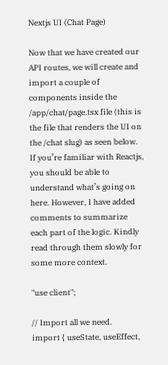Nextjs UI (Chat Page)

Now that we have created our API routes, we will create and import a couple of components inside the /app/chat/page.tsx file (this is the file that renders the UI on the /chat slug) as seen below. If you’re familiar with Reactjs, you should be able to understand what’s going on here. However, I have added comments to summarize each part of the logic. Kindly read through them slowly for some more context.

"use client";

// Import all we need.
import { useState, useEffect,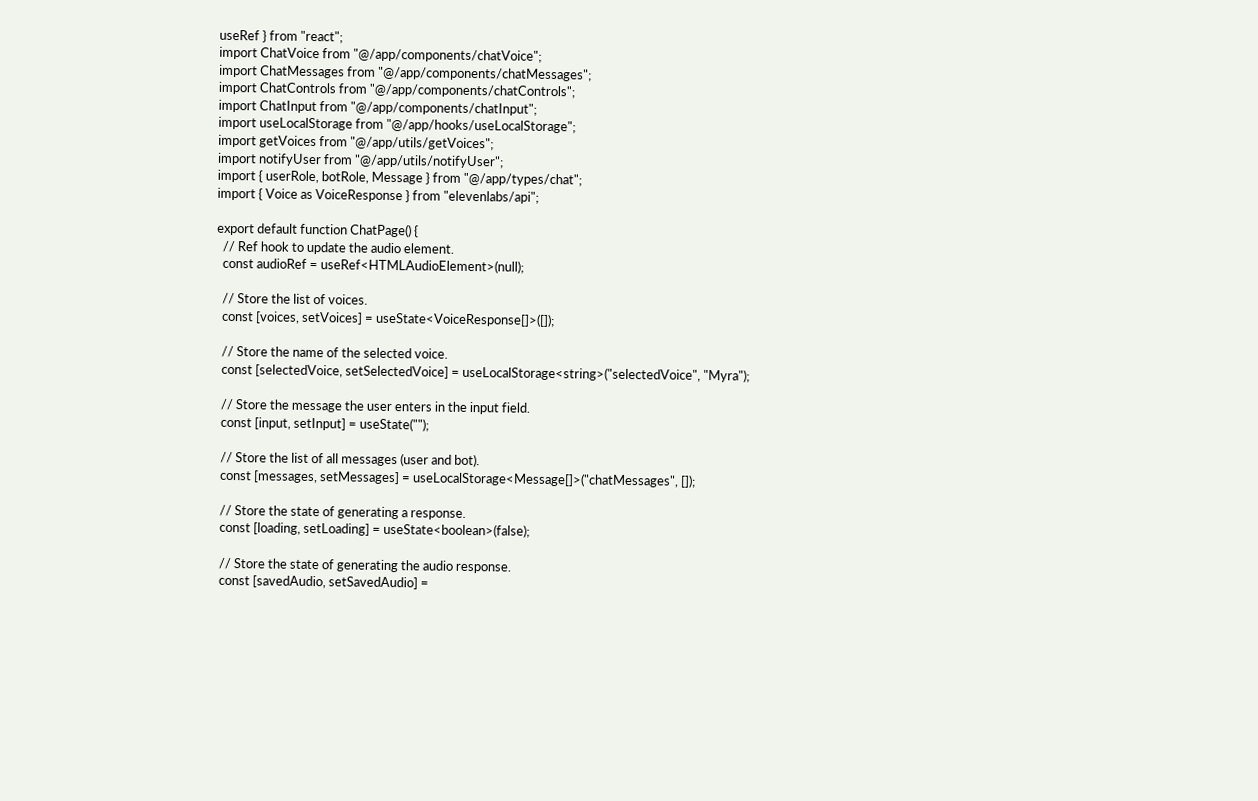useRef } from "react";
import ChatVoice from "@/app/components/chatVoice";
import ChatMessages from "@/app/components/chatMessages";
import ChatControls from "@/app/components/chatControls";
import ChatInput from "@/app/components/chatInput";
import useLocalStorage from "@/app/hooks/useLocalStorage";
import getVoices from "@/app/utils/getVoices";
import notifyUser from "@/app/utils/notifyUser";
import { userRole, botRole, Message } from "@/app/types/chat";
import { Voice as VoiceResponse } from "elevenlabs/api";

export default function ChatPage() {
  // Ref hook to update the audio element.
  const audioRef = useRef<HTMLAudioElement>(null);

  // Store the list of voices.
  const [voices, setVoices] = useState<VoiceResponse[]>([]);

  // Store the name of the selected voice.
  const [selectedVoice, setSelectedVoice] = useLocalStorage<string>("selectedVoice", "Myra");

  // Store the message the user enters in the input field.
  const [input, setInput] = useState("");

  // Store the list of all messages (user and bot).
  const [messages, setMessages] = useLocalStorage<Message[]>("chatMessages", []);

  // Store the state of generating a response.
  const [loading, setLoading] = useState<boolean>(false);

  // Store the state of generating the audio response.
  const [savedAudio, setSavedAudio] =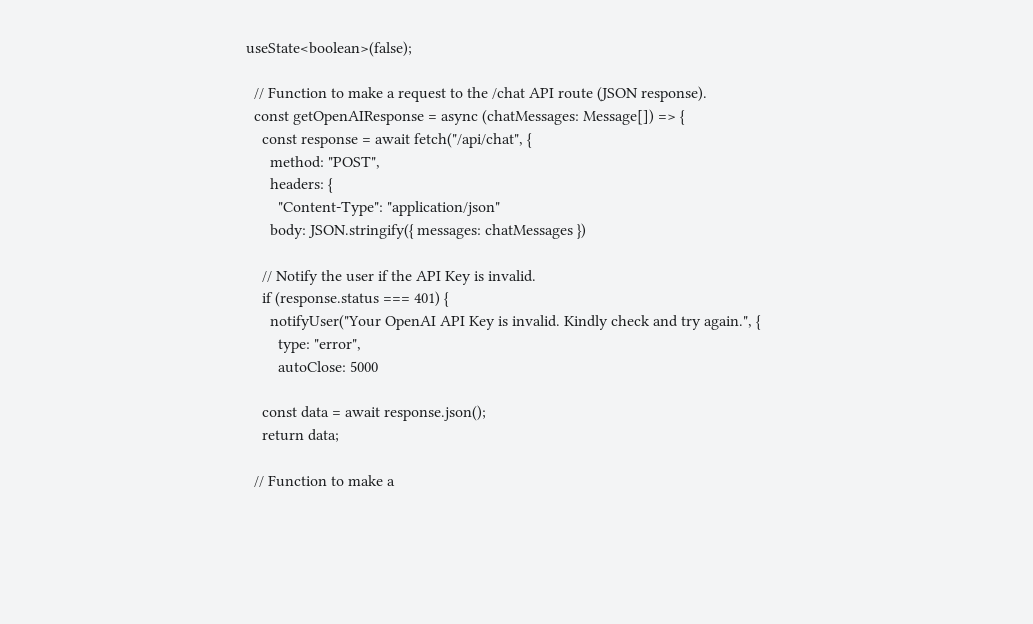useState<boolean>(false);

  // Function to make a request to the /chat API route (JSON response).
  const getOpenAIResponse = async (chatMessages: Message[]) => {
    const response = await fetch("/api/chat", {
      method: "POST",
      headers: {
        "Content-Type": "application/json"
      body: JSON.stringify({ messages: chatMessages })

    // Notify the user if the API Key is invalid.
    if (response.status === 401) {
      notifyUser("Your OpenAI API Key is invalid. Kindly check and try again.", {
        type: "error",
        autoClose: 5000

    const data = await response.json();
    return data;

  // Function to make a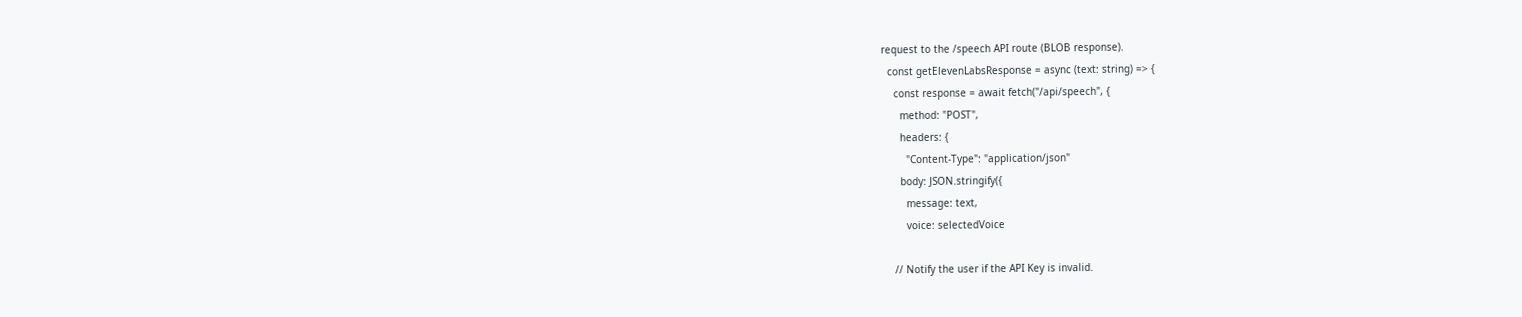request to the /speech API route (BLOB response).
  const getElevenLabsResponse = async (text: string) => {
    const response = await fetch("/api/speech", {
      method: "POST",
      headers: {
        "Content-Type": "application/json"
      body: JSON.stringify({
        message: text,
        voice: selectedVoice

    // Notify the user if the API Key is invalid.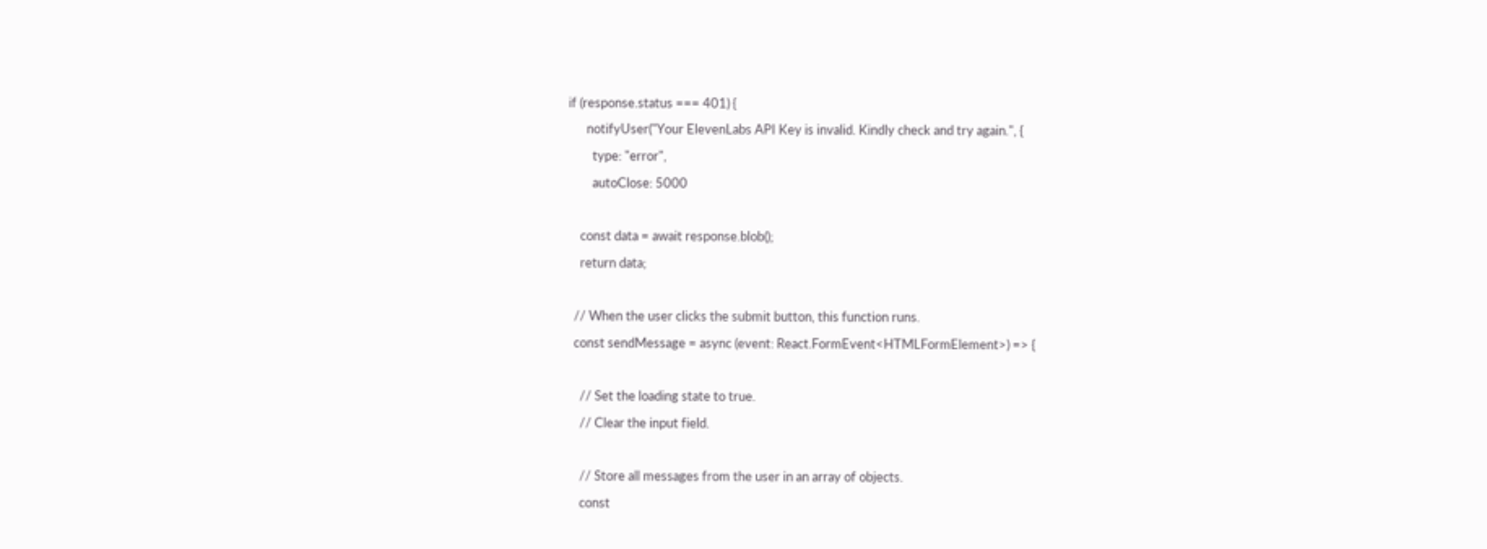if (response.status === 401) {
      notifyUser("Your ElevenLabs API Key is invalid. Kindly check and try again.", {
        type: "error",
        autoClose: 5000

    const data = await response.blob();
    return data;

  // When the user clicks the submit button, this function runs.
  const sendMessage = async (event: React.FormEvent<HTMLFormElement>) => {

    // Set the loading state to true.
    // Clear the input field.

    // Store all messages from the user in an array of objects.
    const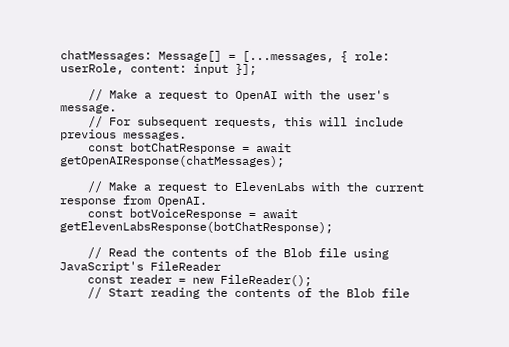chatMessages: Message[] = [...messages, { role: userRole, content: input }];

    // Make a request to OpenAI with the user's message.
    // For subsequent requests, this will include previous messages.
    const botChatResponse = await getOpenAIResponse(chatMessages);

    // Make a request to ElevenLabs with the current response from OpenAI.
    const botVoiceResponse = await getElevenLabsResponse(botChatResponse);

    // Read the contents of the Blob file using JavaScript's FileReader
    const reader = new FileReader();
    // Start reading the contents of the Blob file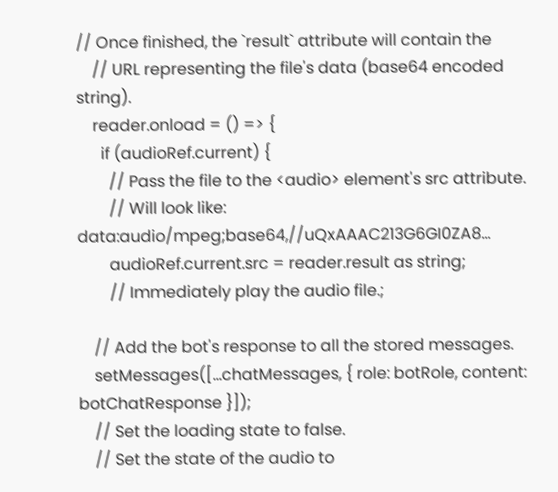// Once finished, the `result` attribute will contain the
    // URL representing the file's data (base64 encoded string).
    reader.onload = () => {
      if (audioRef.current) {
        // Pass the file to the <audio> element's src attribute.
        // Will look like: data:audio/mpeg;base64,//uQxAAAC213G6GI0ZA8...
        audioRef.current.src = reader.result as string;
        // Immediately play the audio file.;

    // Add the bot's response to all the stored messages.
    setMessages([...chatMessages, { role: botRole, content: botChatResponse }]);
    // Set the loading state to false.
    // Set the state of the audio to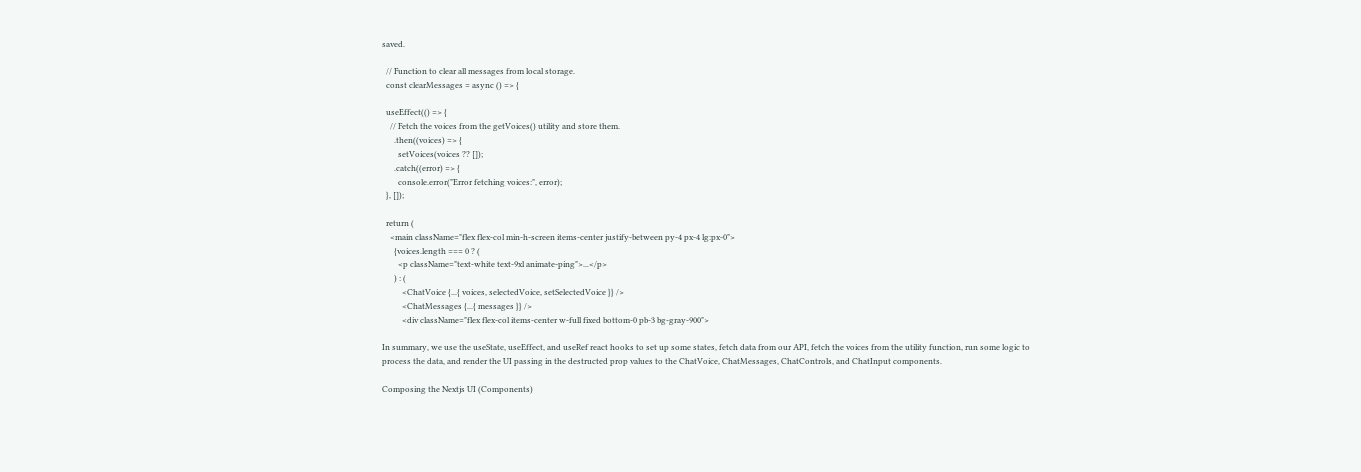saved.

  // Function to clear all messages from local storage.
  const clearMessages = async () => {

  useEffect(() => {
    // Fetch the voices from the getVoices() utility and store them.
      .then((voices) => {
        setVoices(voices ?? []);
      .catch((error) => {
        console.error("Error fetching voices:", error);
  }, []);

  return (
    <main className="flex flex-col min-h-screen items-center justify-between py-4 px-4 lg:px-0">
      {voices.length === 0 ? (
        <p className="text-white text-9xl animate-ping">...</p>
      ) : (
          <ChatVoice {...{ voices, selectedVoice, setSelectedVoice }} />
          <ChatMessages {...{ messages }} />
          <div className="flex flex-col items-center w-full fixed bottom-0 pb-3 bg-gray-900">

In summary, we use the useState, useEffect, and useRef react hooks to set up some states, fetch data from our API, fetch the voices from the utility function, run some logic to process the data, and render the UI passing in the destructed prop values to the ChatVoice, ChatMessages, ChatControls, and ChatInput components.

Composing the Nextjs UI (Components)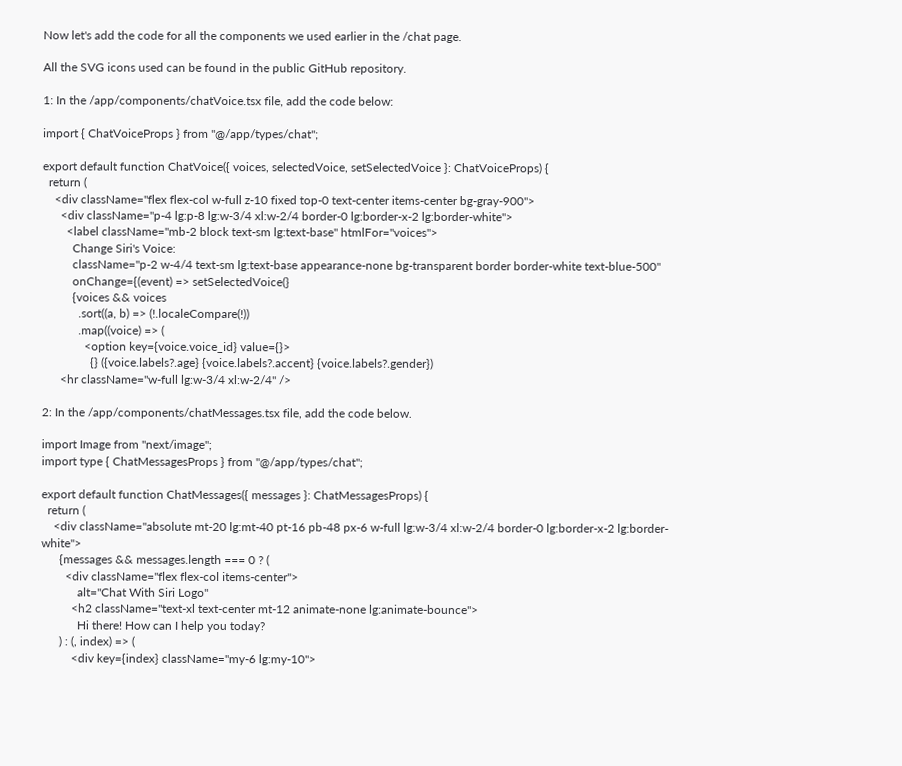Now let's add the code for all the components we used earlier in the /chat page.

All the SVG icons used can be found in the public GitHub repository.

1: In the /app/components/chatVoice.tsx file, add the code below:

import { ChatVoiceProps } from "@/app/types/chat";

export default function ChatVoice({ voices, selectedVoice, setSelectedVoice }: ChatVoiceProps) {
  return (
    <div className="flex flex-col w-full z-10 fixed top-0 text-center items-center bg-gray-900">
      <div className="p-4 lg:p-8 lg:w-3/4 xl:w-2/4 border-0 lg:border-x-2 lg:border-white">
        <label className="mb-2 block text-sm lg:text-base" htmlFor="voices">
          Change Siri's Voice:
          className="p-2 w-4/4 text-sm lg:text-base appearance-none bg-transparent border border-white text-blue-500"
          onChange={(event) => setSelectedVoice(}
          {voices && voices
            .sort((a, b) => (!.localeCompare(!))
            .map((voice) => (
              <option key={voice.voice_id} value={}>
                {} ({voice.labels?.age} {voice.labels?.accent} {voice.labels?.gender})
      <hr className="w-full lg:w-3/4 xl:w-2/4" />

2: In the /app/components/chatMessages.tsx file, add the code below.

import Image from "next/image";
import type { ChatMessagesProps } from "@/app/types/chat";

export default function ChatMessages({ messages }: ChatMessagesProps) {
  return (
    <div className="absolute mt-20 lg:mt-40 pt-16 pb-48 px-6 w-full lg:w-3/4 xl:w-2/4 border-0 lg:border-x-2 lg:border-white">
      {messages && messages.length === 0 ? (
        <div className="flex flex-col items-center">
            alt="Chat With Siri Logo"
          <h2 className="text-xl text-center mt-12 animate-none lg:animate-bounce">
            Hi there! How can I help you today?
      ) : (, index) => (
          <div key={index} className="my-6 lg:my-10">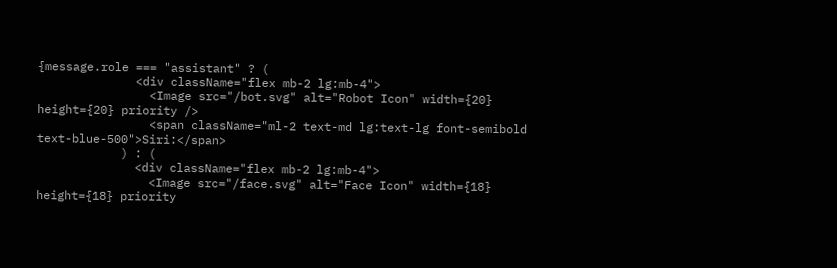{message.role === "assistant" ? (
              <div className="flex mb-2 lg:mb-4">
                <Image src="/bot.svg" alt="Robot Icon" width={20} height={20} priority />
                <span className="ml-2 text-md lg:text-lg font-semibold text-blue-500">Siri:</span>
            ) : (
              <div className="flex mb-2 lg:mb-4">
                <Image src="/face.svg" alt="Face Icon" width={18} height={18} priority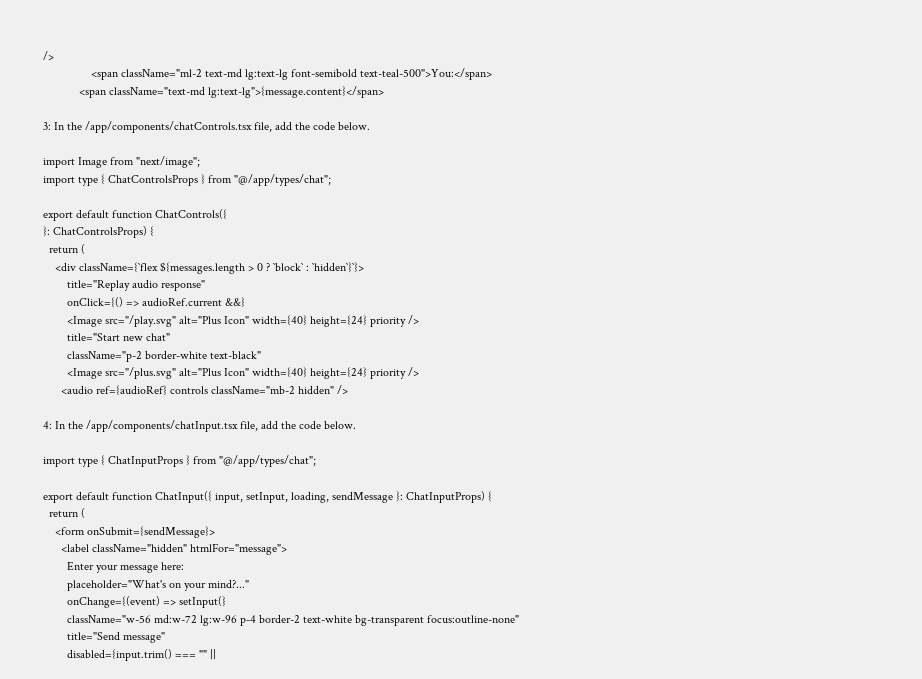/>
                <span className="ml-2 text-md lg:text-lg font-semibold text-teal-500">You:</span>
            <span className="text-md lg:text-lg">{message.content}</span>

3: In the /app/components/chatControls.tsx file, add the code below.

import Image from "next/image";
import type { ChatControlsProps } from "@/app/types/chat";

export default function ChatControls({
}: ChatControlsProps) {
  return (
    <div className={`flex ${messages.length > 0 ? `block` : `hidden`}`}>
        title="Replay audio response"
        onClick={() => audioRef.current &&}
        <Image src="/play.svg" alt="Plus Icon" width={40} height={24} priority />
        title="Start new chat"
        className="p-2 border-white text-black"
        <Image src="/plus.svg" alt="Plus Icon" width={40} height={24} priority />
      <audio ref={audioRef} controls className="mb-2 hidden" />

4: In the /app/components/chatInput.tsx file, add the code below.

import type { ChatInputProps } from "@/app/types/chat";

export default function ChatInput({ input, setInput, loading, sendMessage }: ChatInputProps) {
  return (
    <form onSubmit={sendMessage}>
      <label className="hidden" htmlFor="message">
        Enter your message here:
        placeholder="What's on your mind?..."
        onChange={(event) => setInput(}
        className="w-56 md:w-72 lg:w-96 p-4 border-2 text-white bg-transparent focus:outline-none"
        title="Send message"
        disabled={input.trim() === "" ||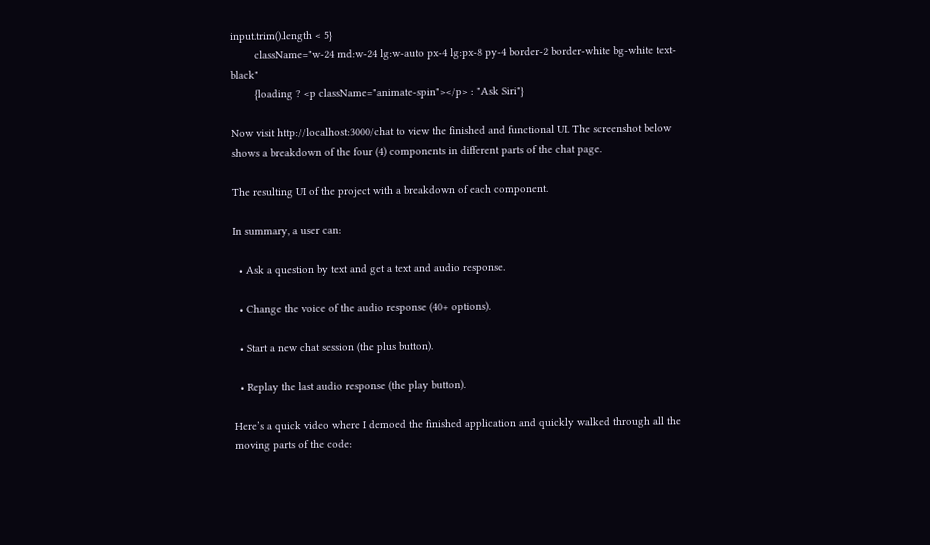input.trim().length < 5}
        className="w-24 md:w-24 lg:w-auto px-4 lg:px-8 py-4 border-2 border-white bg-white text-black"
        {loading ? <p className="animate-spin"></p> : "Ask Siri"}

Now visit http://localhost:3000/chat to view the finished and functional UI. The screenshot below shows a breakdown of the four (4) components in different parts of the chat page.

The resulting UI of the project with a breakdown of each component.

In summary, a user can:

  • Ask a question by text and get a text and audio response.

  • Change the voice of the audio response (40+ options).

  • Start a new chat session (the plus button).

  • Replay the last audio response (the play button).

Here’s a quick video where I demoed the finished application and quickly walked through all the moving parts of the code: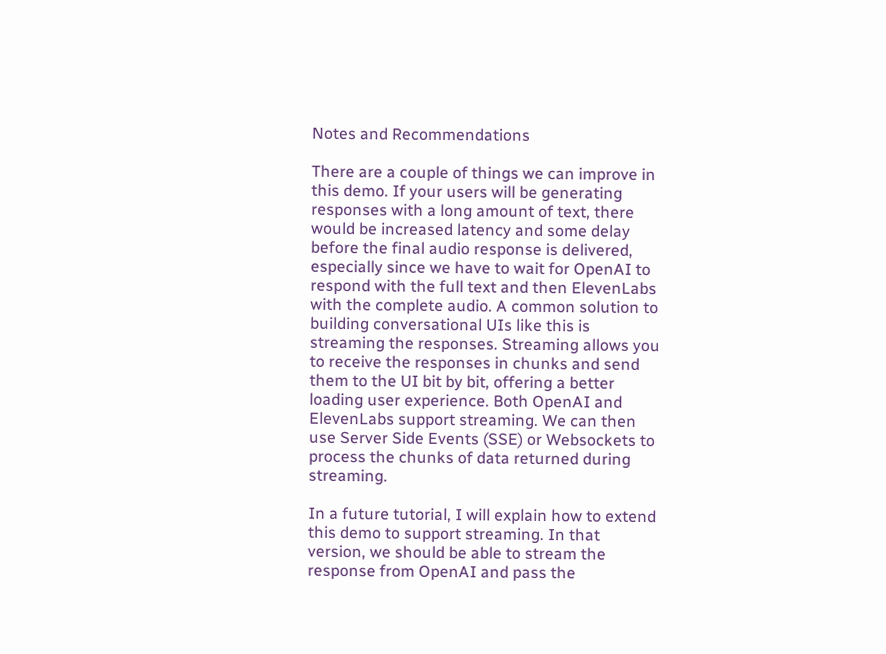Notes and Recommendations

There are a couple of things we can improve in this demo. If your users will be generating responses with a long amount of text, there would be increased latency and some delay before the final audio response is delivered, especially since we have to wait for OpenAI to respond with the full text and then ElevenLabs with the complete audio. A common solution to building conversational UIs like this is streaming the responses. Streaming allows you to receive the responses in chunks and send them to the UI bit by bit, offering a better loading user experience. Both OpenAI and ElevenLabs support streaming. We can then use Server Side Events (SSE) or Websockets to process the chunks of data returned during streaming.

In a future tutorial, I will explain how to extend this demo to support streaming. In that version, we should be able to stream the response from OpenAI and pass the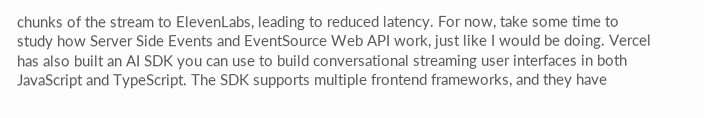chunks of the stream to ElevenLabs, leading to reduced latency. For now, take some time to study how Server Side Events and EventSource Web API work, just like I would be doing. Vercel has also built an AI SDK you can use to build conversational streaming user interfaces in both JavaScript and TypeScript. The SDK supports multiple frontend frameworks, and they have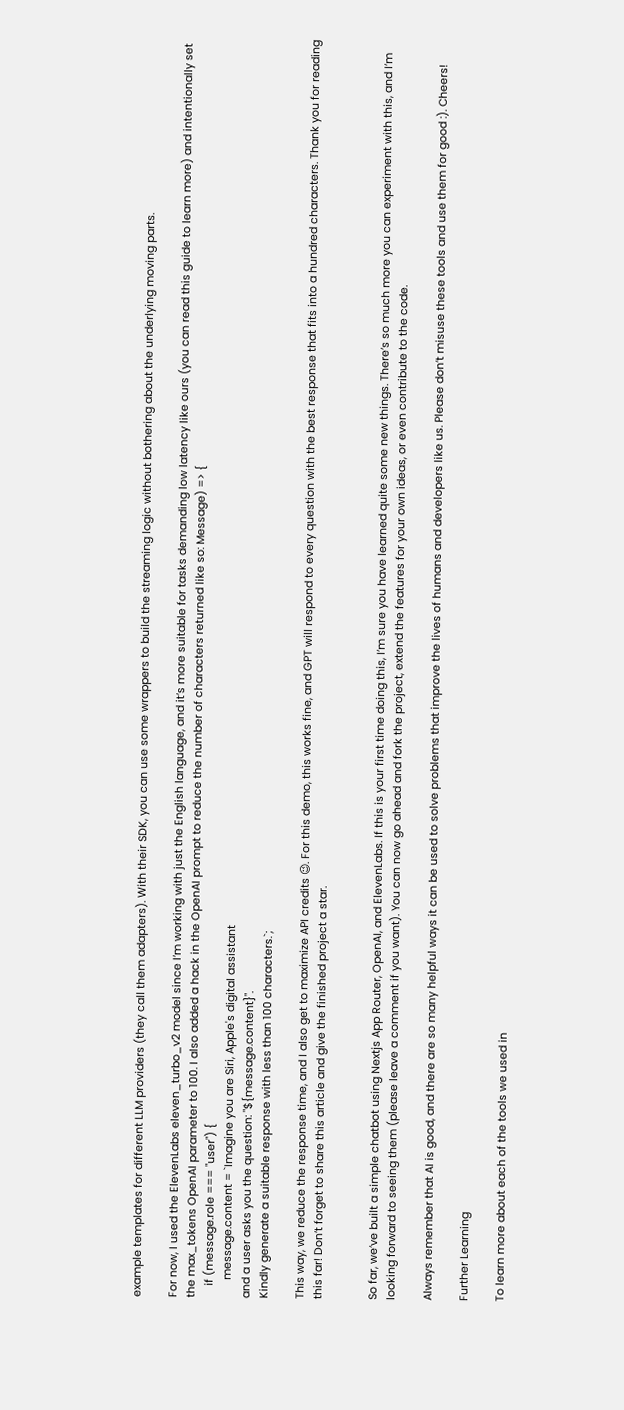example templates for different LLM providers (they call them adapters). With their SDK, you can use some wrappers to build the streaming logic without bothering about the underlying moving parts.

For now, I used the ElevenLabs eleven_turbo_v2 model since I’m working with just the English language, and it’s more suitable for tasks demanding low latency like ours (you can read this guide to learn more) and intentionally set the max_tokens OpenAI parameter to 100. I also added a hack in the OpenAI prompt to reduce the number of characters returned like so: Message) => {
    if (message.role === "user") {
      message.content = `Imagine you are Siri, Apple's digital assistant
and a user asks you the question: "${message.content}".
Kindly generate a suitable response with less than 100 characters.`;

This way, we reduce the response time, and I also get to maximize API credits 😉. For this demo, this works fine, and GPT will respond to every question with the best response that fits into a hundred characters. Thank you for reading this far! Don’t forget to share this article and give the finished project a star.


So far, we’ve built a simple chatbot using Nextjs App Router, OpenAI, and ElevenLabs. If this is your first time doing this, I’m sure you have learned quite some new things. There’s so much more you can experiment with this, and I’m looking forward to seeing them (please leave a comment if you want). You can now go ahead and fork the project, extend the features for your own ideas, or even contribute to the code.

Always remember that AI is good, and there are so many helpful ways it can be used to solve problems that improve the lives of humans and developers like us. Please don’t misuse these tools and use them for good :). Cheers!

Further Learning

To learn more about each of the tools we used in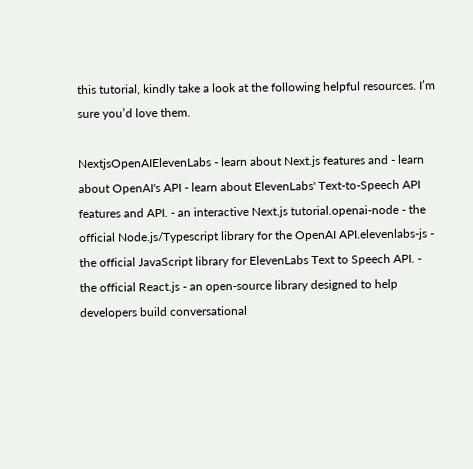this tutorial, kindly take a look at the following helpful resources. I’m sure you’d love them.

NextjsOpenAIElevenLabs - learn about Next.js features and - learn about OpenAI's API - learn about ElevenLabs' Text-to-Speech API features and API. - an interactive Next.js tutorial.openai-node - the official Node.js/Typescript library for the OpenAI API.elevenlabs-js - the official JavaScript library for ElevenLabs Text to Speech API. - the official React.js - an open-source library designed to help developers build conversational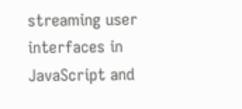streaming user interfaces in JavaScript and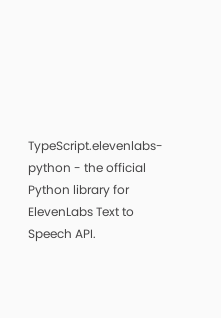TypeScript.elevenlabs-python - the official Python library for ElevenLabs Text to Speech API.